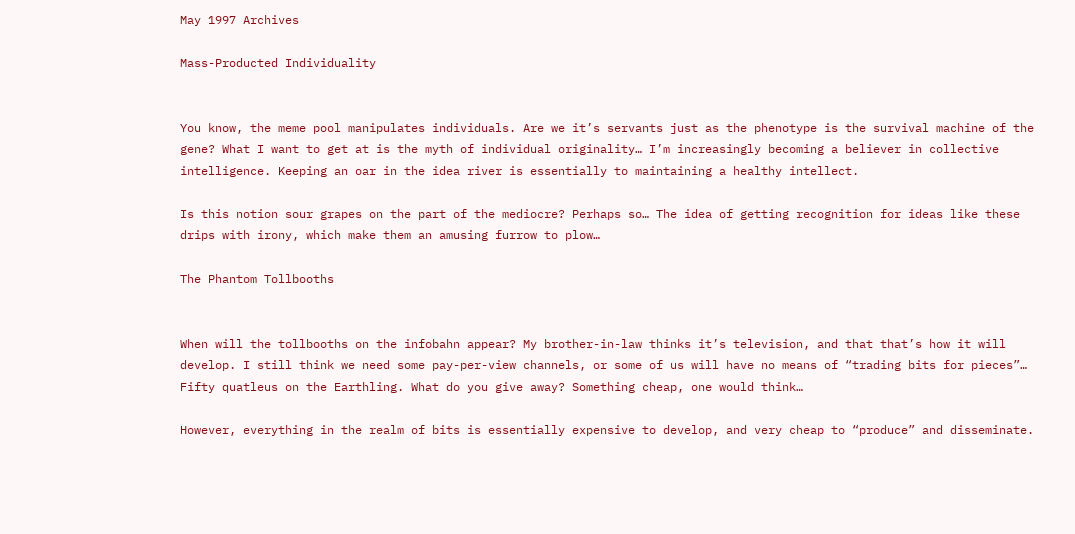May 1997 Archives

Mass-Producted Individuality


You know, the meme pool manipulates individuals. Are we it’s servants just as the phenotype is the survival machine of the gene? What I want to get at is the myth of individual originality… I’m increasingly becoming a believer in collective intelligence. Keeping an oar in the idea river is essentially to maintaining a healthy intellect.

Is this notion sour grapes on the part of the mediocre? Perhaps so… The idea of getting recognition for ideas like these drips with irony, which make them an amusing furrow to plow…

The Phantom Tollbooths


When will the tollbooths on the infobahn appear? My brother-in-law thinks it’s television, and that that’s how it will develop. I still think we need some pay-per-view channels, or some of us will have no means of “trading bits for pieces”… Fifty quatleus on the Earthling. What do you give away? Something cheap, one would think…

However, everything in the realm of bits is essentially expensive to develop, and very cheap to “produce” and disseminate.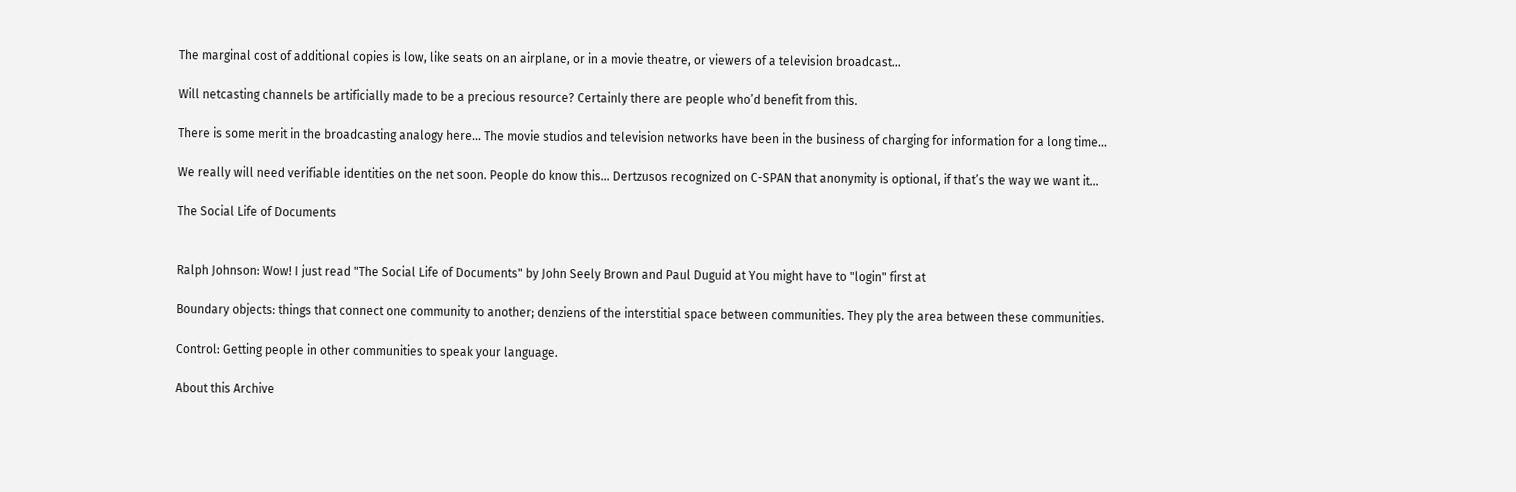The marginal cost of additional copies is low, like seats on an airplane, or in a movie theatre, or viewers of a television broadcast…

Will netcasting channels be artificially made to be a precious resource? Certainly there are people who’d benefit from this.

There is some merit in the broadcasting analogy here… The movie studios and television networks have been in the business of charging for information for a long time…

We really will need verifiable identities on the net soon. People do know this… Dertzusos recognized on C-SPAN that anonymity is optional, if that’s the way we want it…

The Social Life of Documents


Ralph Johnson: Wow! I just read "The Social Life of Documents" by John Seely Brown and Paul Duguid at You might have to "login" first at

Boundary objects: things that connect one community to another; denziens of the interstitial space between communities. They ply the area between these communities.

Control: Getting people in other communities to speak your language.

About this Archive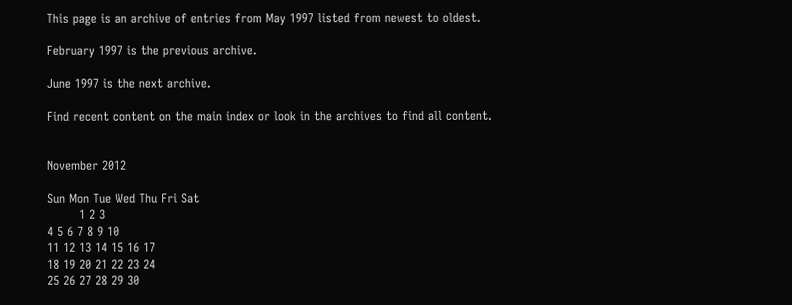This page is an archive of entries from May 1997 listed from newest to oldest.

February 1997 is the previous archive.

June 1997 is the next archive.

Find recent content on the main index or look in the archives to find all content.


November 2012

Sun Mon Tue Wed Thu Fri Sat
        1 2 3
4 5 6 7 8 9 10
11 12 13 14 15 16 17
18 19 20 21 22 23 24
25 26 27 28 29 30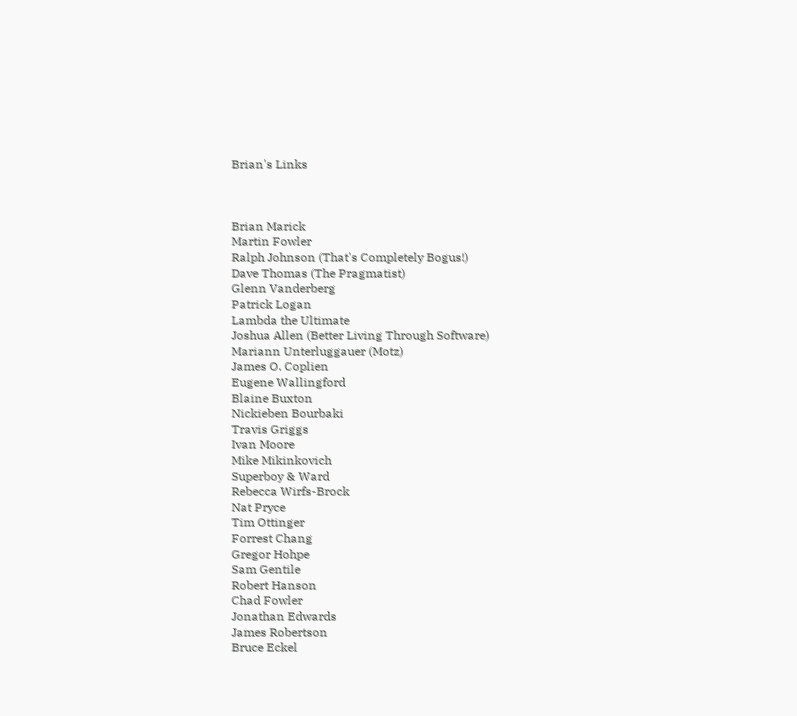Brian's Links



Brian Marick
Martin Fowler
Ralph Johnson (That's Completely Bogus!)
Dave Thomas (The Pragmatist)
Glenn Vanderberg
Patrick Logan
Lambda the Ultimate
Joshua Allen (Better Living Through Software)
Mariann Unterluggauer (Motz)
James O. Coplien
Eugene Wallingford
Blaine Buxton
Nickieben Bourbaki
Travis Griggs
Ivan Moore
Mike Mikinkovich
Superboy & Ward
Rebecca Wirfs-Brock
Nat Pryce
Tim Ottinger
Forrest Chang
Gregor Hohpe
Sam Gentile
Robert Hanson
Chad Fowler
Jonathan Edwards
James Robertson
Bruce Eckel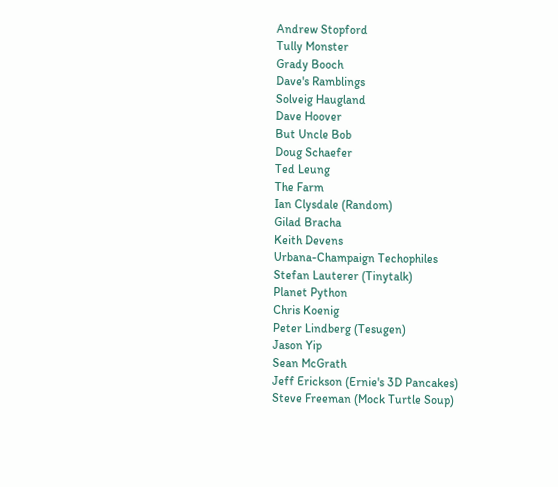Andrew Stopford
Tully Monster
Grady Booch
Dave's Ramblings
Solveig Haugland
Dave Hoover
But Uncle Bob
Doug Schaefer
Ted Leung
The Farm
Ian Clysdale (Random)
Gilad Bracha
Keith Devens
Urbana-Champaign Techophiles
Stefan Lauterer (Tinytalk)
Planet Python
Chris Koenig
Peter Lindberg (Tesugen)
Jason Yip
Sean McGrath
Jeff Erickson (Ernie's 3D Pancakes)
Steve Freeman (Mock Turtle Soup)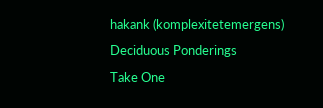hakank (komplexitetemergens)
Deciduous Ponderings
Take One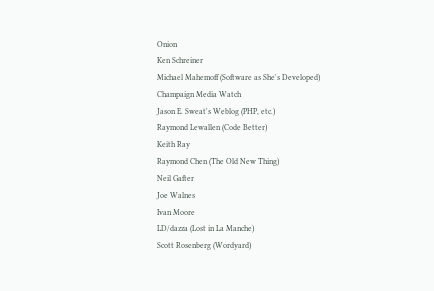Onion
Ken Schreiner
Michael Mahemoff (Software as She's Developed)
Champaign Media Watch
Jason E. Sweat's Weblog (PHP, etc.)
Raymond Lewallen (Code Better)
Keith Ray
Raymond Chen (The Old New Thing)
Neil Gafter
Joe Walnes
Ivan Moore
LD/dazza (Lost in La Manche)
Scott Rosenberg (Wordyard)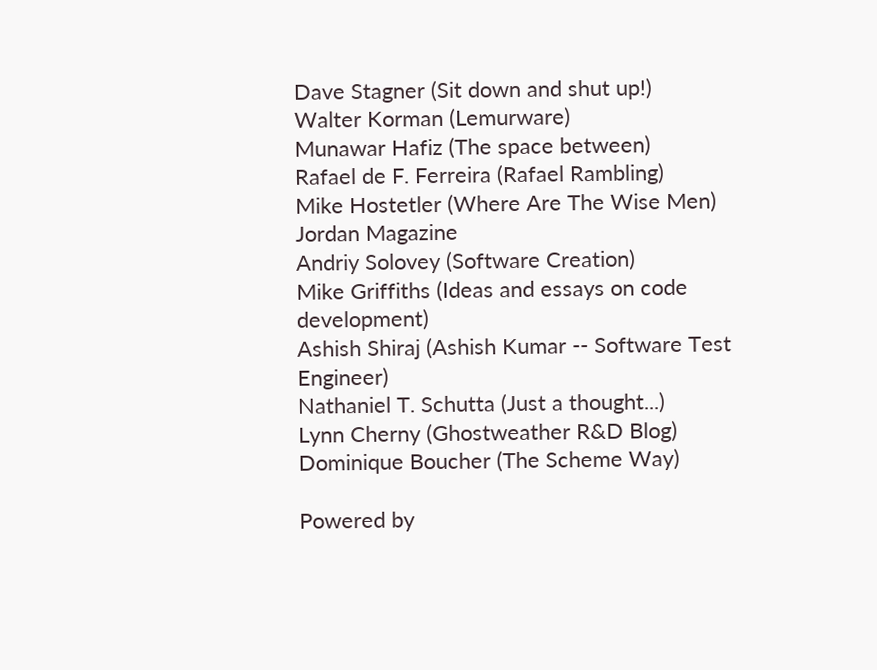Dave Stagner (Sit down and shut up!)
Walter Korman (Lemurware)
Munawar Hafiz (The space between)
Rafael de F. Ferreira (Rafael Rambling)
Mike Hostetler (Where Are The Wise Men)
Jordan Magazine
Andriy Solovey (Software Creation)
Mike Griffiths (Ideas and essays on code development)
Ashish Shiraj (Ashish Kumar -- Software Test Engineer)
Nathaniel T. Schutta (Just a thought...)
Lynn Cherny (Ghostweather R&D Blog)
Dominique Boucher (The Scheme Way)

Powered by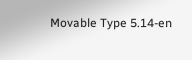Movable Type 5.14-en